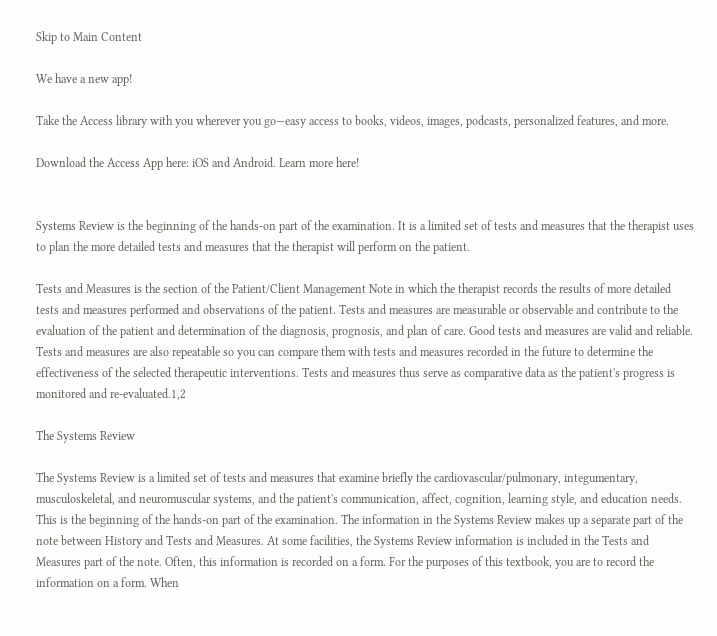Skip to Main Content

We have a new app!

Take the Access library with you wherever you go—easy access to books, videos, images, podcasts, personalized features, and more.

Download the Access App here: iOS and Android. Learn more here!


Systems Review is the beginning of the hands-on part of the examination. It is a limited set of tests and measures that the therapist uses to plan the more detailed tests and measures that the therapist will perform on the patient.

Tests and Measures is the section of the Patient/Client Management Note in which the therapist records the results of more detailed tests and measures performed and observations of the patient. Tests and measures are measurable or observable and contribute to the evaluation of the patient and determination of the diagnosis, prognosis, and plan of care. Good tests and measures are valid and reliable. Tests and measures are also repeatable so you can compare them with tests and measures recorded in the future to determine the effectiveness of the selected therapeutic interventions. Tests and measures thus serve as comparative data as the patient's progress is monitored and re-evaluated.1,2

The Systems Review

The Systems Review is a limited set of tests and measures that examine briefly the cardiovascular/pulmonary, integumentary, musculoskeletal, and neuromuscular systems, and the patient's communication, affect, cognition, learning style, and education needs. This is the beginning of the hands-on part of the examination. The information in the Systems Review makes up a separate part of the note between History and Tests and Measures. At some facilities, the Systems Review information is included in the Tests and Measures part of the note. Often, this information is recorded on a form. For the purposes of this textbook, you are to record the information on a form. When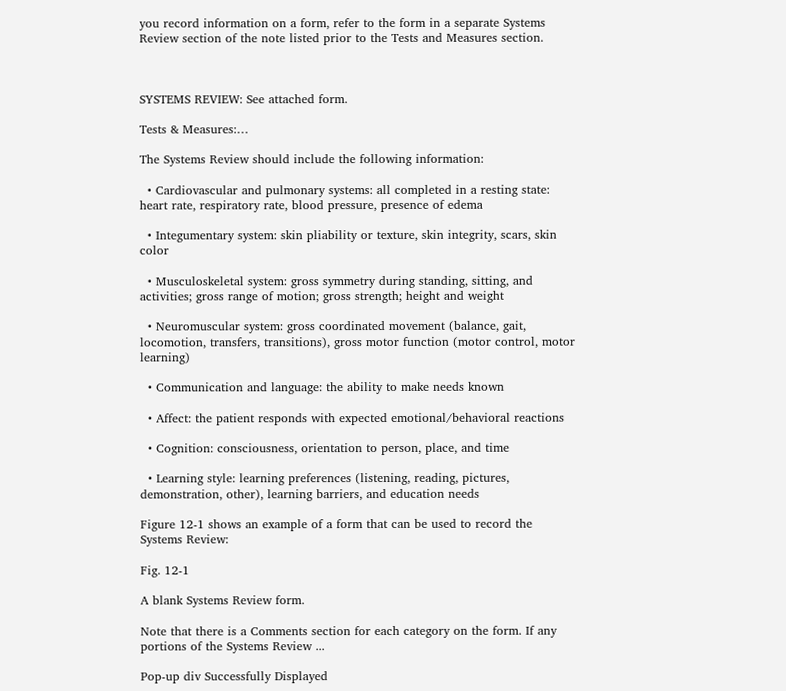you record information on a form, refer to the form in a separate Systems Review section of the note listed prior to the Tests and Measures section.



SYSTEMS REVIEW: See attached form.

Tests & Measures:…

The Systems Review should include the following information:

  • Cardiovascular and pulmonary systems: all completed in a resting state: heart rate, respiratory rate, blood pressure, presence of edema

  • Integumentary system: skin pliability or texture, skin integrity, scars, skin color

  • Musculoskeletal system: gross symmetry during standing, sitting, and activities; gross range of motion; gross strength; height and weight

  • Neuromuscular system: gross coordinated movement (balance, gait, locomotion, transfers, transitions), gross motor function (motor control, motor learning)

  • Communication and language: the ability to make needs known

  • Affect: the patient responds with expected emotional/behavioral reactions

  • Cognition: consciousness, orientation to person, place, and time

  • Learning style: learning preferences (listening, reading, pictures, demonstration, other), learning barriers, and education needs

Figure 12-1 shows an example of a form that can be used to record the Systems Review:

Fig. 12-1

A blank Systems Review form.

Note that there is a Comments section for each category on the form. If any portions of the Systems Review ...

Pop-up div Successfully Displayed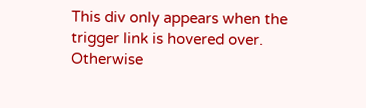This div only appears when the trigger link is hovered over. Otherwise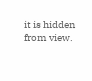it is hidden from view.